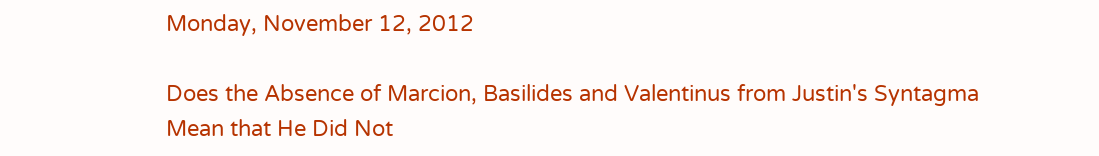Monday, November 12, 2012

Does the Absence of Marcion, Basilides and Valentinus from Justin's Syntagma Mean that He Did Not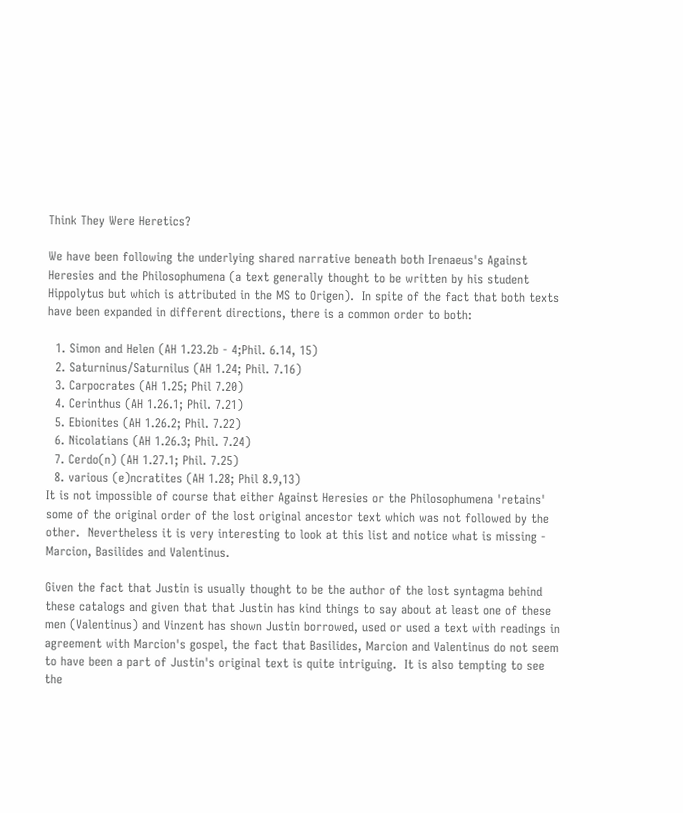Think They Were Heretics?

We have been following the underlying shared narrative beneath both Irenaeus's Against Heresies and the Philosophumena (a text generally thought to be written by his student Hippolytus but which is attributed in the MS to Origen).  In spite of the fact that both texts have been expanded in different directions, there is a common order to both:

  1. Simon and Helen (AH 1.23.2b - 4;Phil. 6.14, 15)
  2. Saturninus/Saturnilus (AH 1.24; Phil. 7.16)
  3. Carpocrates (AH 1.25; Phil 7.20)
  4. Cerinthus (AH 1.26.1; Phil. 7.21)
  5. Ebionites (AH 1.26.2; Phil. 7.22)
  6. Nicolatians (AH 1.26.3; Phil. 7.24)
  7. Cerdo(n) (AH 1.27.1; Phil. 7.25)
  8. various (e)ncratites (AH 1.28; Phil 8.9,13)
It is not impossible of course that either Against Heresies or the Philosophumena 'retains' some of the original order of the lost original ancestor text which was not followed by the other.  Nevertheless it is very interesting to look at this list and notice what is missing - Marcion, Basilides and Valentinus.

Given the fact that Justin is usually thought to be the author of the lost syntagma behind these catalogs and given that that Justin has kind things to say about at least one of these men (Valentinus) and Vinzent has shown Justin borrowed, used or used a text with readings in agreement with Marcion's gospel, the fact that Basilides, Marcion and Valentinus do not seem to have been a part of Justin's original text is quite intriguing.  It is also tempting to see the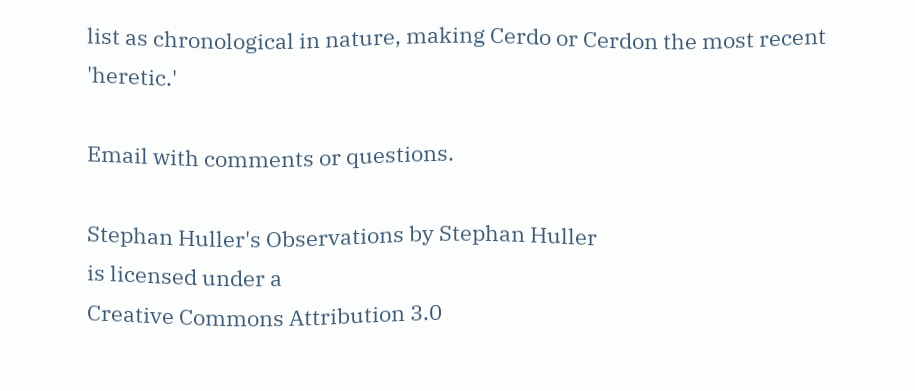list as chronological in nature, making Cerdo or Cerdon the most recent 'heretic.'

Email with comments or questions.

Stephan Huller's Observations by Stephan Huller
is licensed under a
Creative Commons Attribution 3.0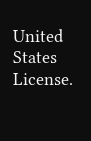United States License.